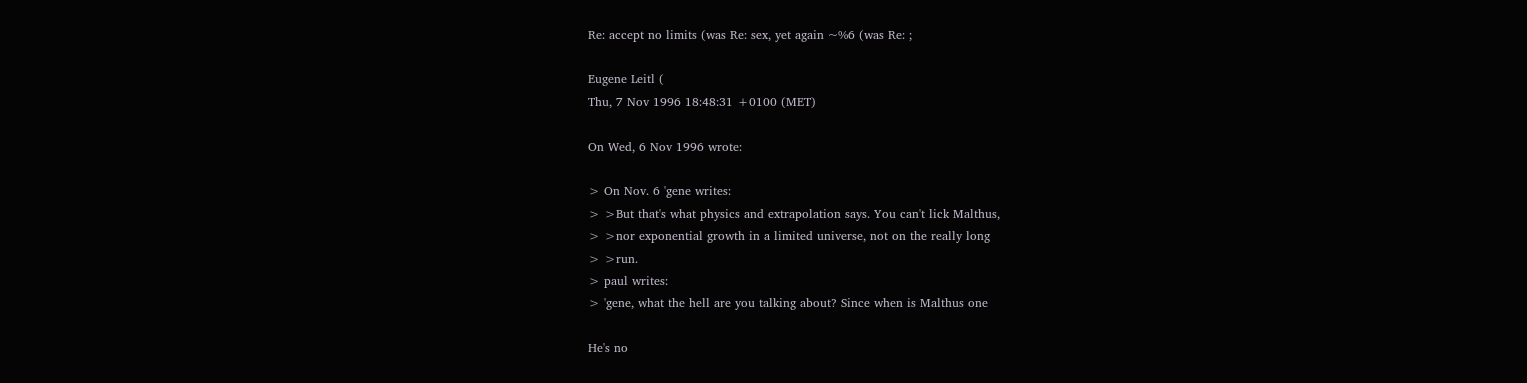Re: accept no limits (was Re: sex, yet again ~%6 (was Re: ;

Eugene Leitl (
Thu, 7 Nov 1996 18:48:31 +0100 (MET)

On Wed, 6 Nov 1996 wrote:

> On Nov. 6 'gene writes:
> >But that's what physics and extrapolation says. You can't lick Malthus,
> >nor exponential growth in a limited universe, not on the really long
> >run.
> paul writes:
> 'gene, what the hell are you talking about? Since when is Malthus one

He's no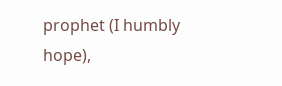prophet (I humbly hope),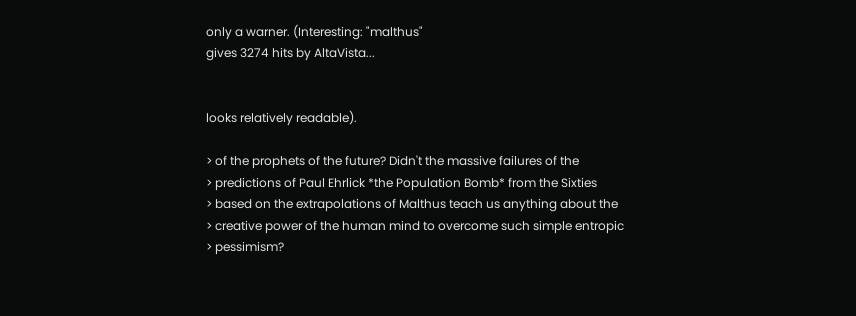only a warner. (Interesting: "malthus"
gives 3274 hits by AltaVista...


looks relatively readable).

> of the prophets of the future? Didn't the massive failures of the
> predictions of Paul Ehrlick *the Population Bomb* from the Sixties
> based on the extrapolations of Malthus teach us anything about the
> creative power of the human mind to overcome such simple entropic
> pessimism?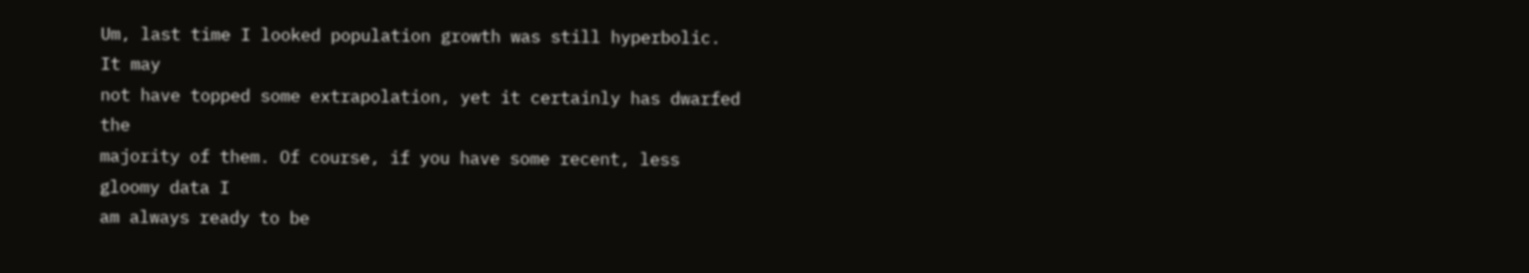Um, last time I looked population growth was still hyperbolic. It may
not have topped some extrapolation, yet it certainly has dwarfed the
majority of them. Of course, if you have some recent, less gloomy data I
am always ready to be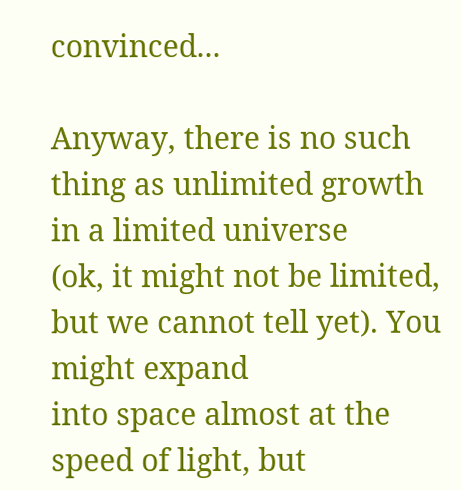convinced...

Anyway, there is no such thing as unlimited growth in a limited universe
(ok, it might not be limited, but we cannot tell yet). You might expand
into space almost at the speed of light, but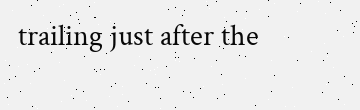trailing just after the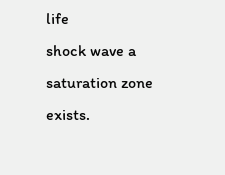life
shock wave a saturation zone exists.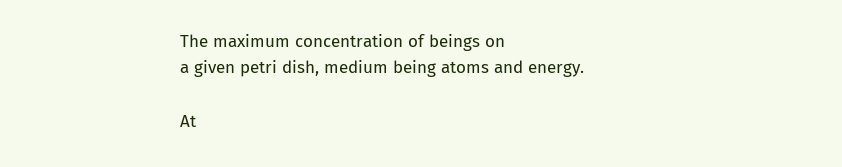The maximum concentration of beings on
a given petri dish, medium being atoms and energy.

At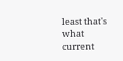least that's what current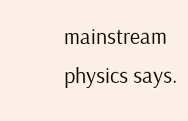mainstream physics says.